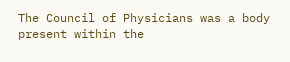The Council of Physicians was a body present within the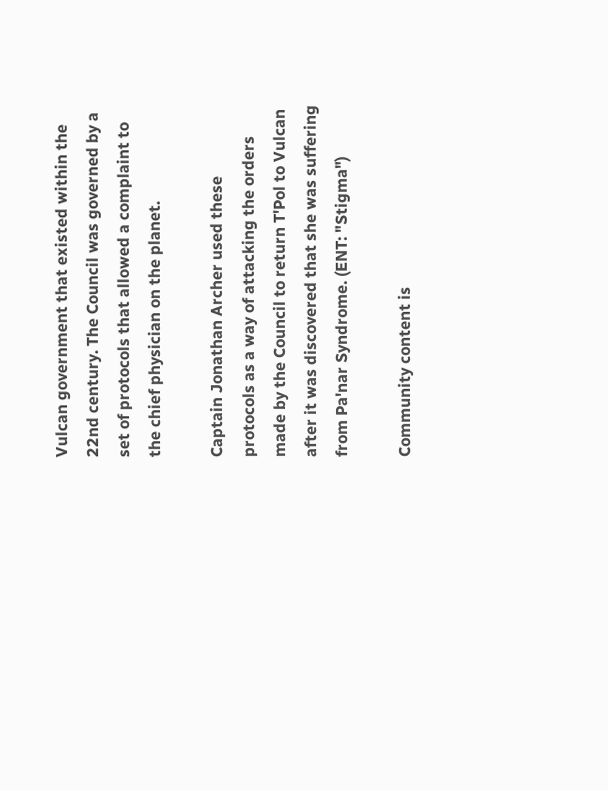Vulcan government that existed within the 22nd century. The Council was governed by a set of protocols that allowed a complaint to the chief physician on the planet.

Captain Jonathan Archer used these protocols as a way of attacking the orders made by the Council to return T'Pol to Vulcan after it was discovered that she was suffering from Pa'nar Syndrome. (ENT: "Stigma")

Community content is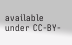available under CC-BY-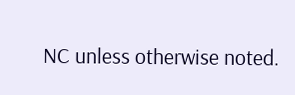NC unless otherwise noted.